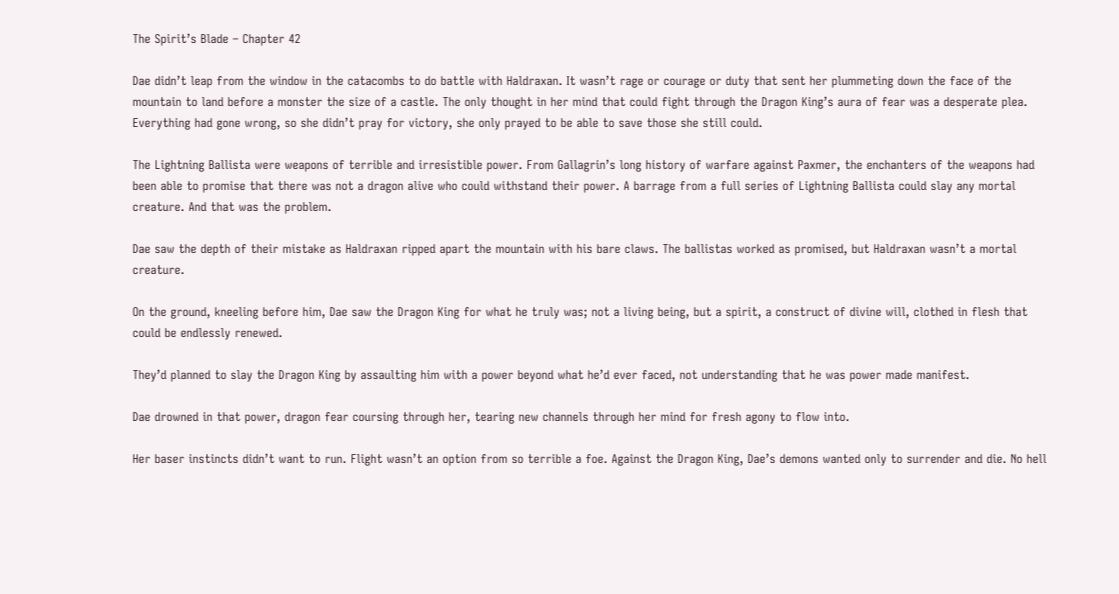The Spirit’s Blade – Chapter 42

Dae didn’t leap from the window in the catacombs to do battle with Haldraxan. It wasn’t rage or courage or duty that sent her plummeting down the face of the mountain to land before a monster the size of a castle. The only thought in her mind that could fight through the Dragon King’s aura of fear was a desperate plea. Everything had gone wrong, so she didn’t pray for victory, she only prayed to be able to save those she still could.

The Lightning Ballista were weapons of terrible and irresistible power. From Gallagrin’s long history of warfare against Paxmer, the enchanters of the weapons had been able to promise that there was not a dragon alive who could withstand their power. A barrage from a full series of Lightning Ballista could slay any mortal creature. And that was the problem.

Dae saw the depth of their mistake as Haldraxan ripped apart the mountain with his bare claws. The ballistas worked as promised, but Haldraxan wasn’t a mortal creature.

On the ground, kneeling before him, Dae saw the Dragon King for what he truly was; not a living being, but a spirit, a construct of divine will, clothed in flesh that could be endlessly renewed.

They’d planned to slay the Dragon King by assaulting him with a power beyond what he’d ever faced, not understanding that he was power made manifest.

Dae drowned in that power, dragon fear coursing through her, tearing new channels through her mind for fresh agony to flow into.

Her baser instincts didn’t want to run. Flight wasn’t an option from so terrible a foe. Against the Dragon King, Dae’s demons wanted only to surrender and die. No hell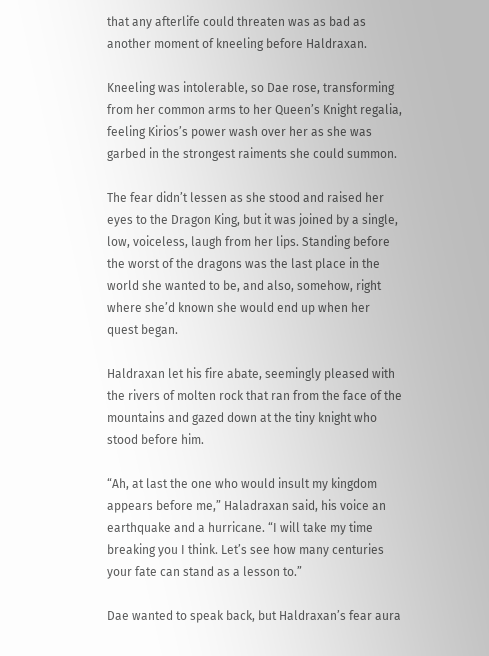that any afterlife could threaten was as bad as another moment of kneeling before Haldraxan.

Kneeling was intolerable, so Dae rose, transforming from her common arms to her Queen’s Knight regalia, feeling Kirios’s power wash over her as she was garbed in the strongest raiments she could summon.

The fear didn’t lessen as she stood and raised her eyes to the Dragon King, but it was joined by a single, low, voiceless, laugh from her lips. Standing before the worst of the dragons was the last place in the world she wanted to be, and also, somehow, right where she’d known she would end up when her quest began.

Haldraxan let his fire abate, seemingly pleased with the rivers of molten rock that ran from the face of the mountains and gazed down at the tiny knight who stood before him.

“Ah, at last the one who would insult my kingdom appears before me,” Haladraxan said, his voice an earthquake and a hurricane. “I will take my time breaking you I think. Let’s see how many centuries your fate can stand as a lesson to.”

Dae wanted to speak back, but Haldraxan’s fear aura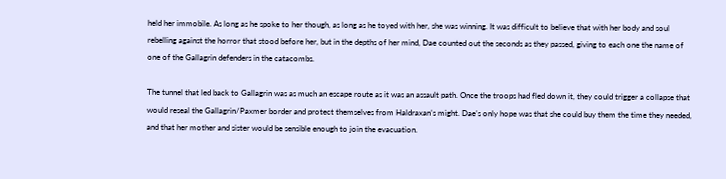held her immobile. As long as he spoke to her though, as long as he toyed with her, she was winning. It was difficult to believe that with her body and soul rebelling against the horror that stood before her, but in the depths of her mind, Dae counted out the seconds as they passed, giving to each one the name of one of the Gallagrin defenders in the catacombs.

The tunnel that led back to Gallagrin was as much an escape route as it was an assault path. Once the troops had fled down it, they could trigger a collapse that would reseal the Gallagrin/Paxmer border and protect themselves from Haldraxan’s might. Dae’s only hope was that she could buy them the time they needed, and that her mother and sister would be sensible enough to join the evacuation.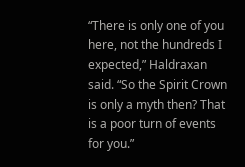“There is only one of you here, not the hundreds I expected,” Haldraxan said. “So the Spirit Crown is only a myth then? That is a poor turn of events for you.”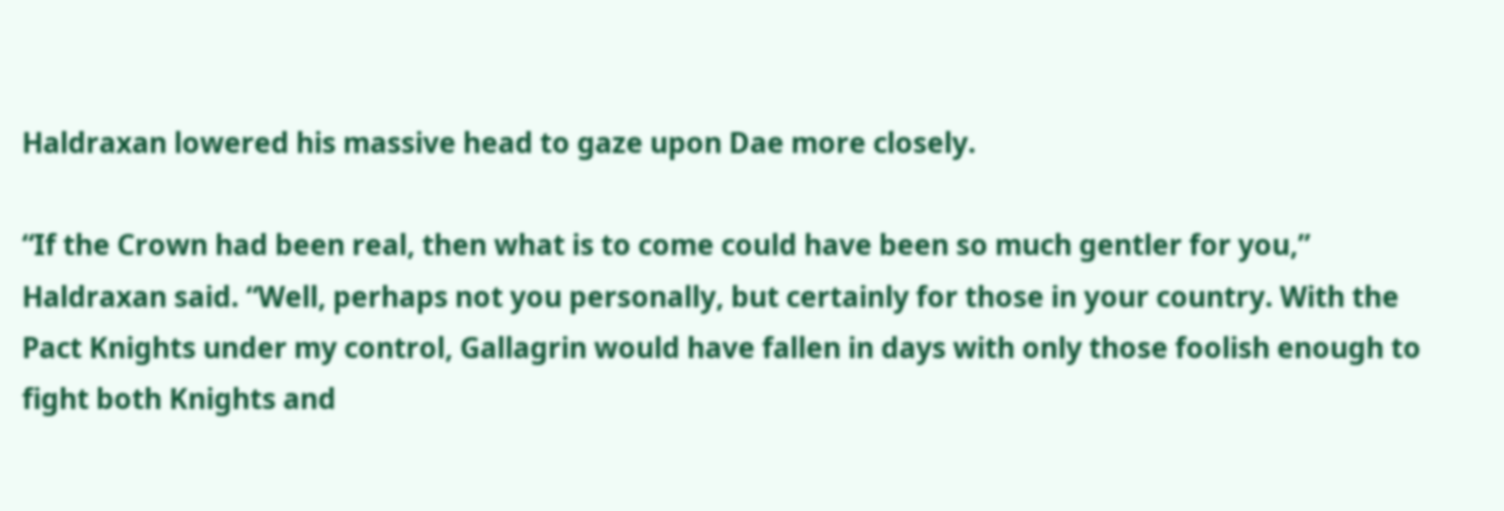Haldraxan lowered his massive head to gaze upon Dae more closely.

“If the Crown had been real, then what is to come could have been so much gentler for you,” Haldraxan said. “Well, perhaps not you personally, but certainly for those in your country. With the Pact Knights under my control, Gallagrin would have fallen in days with only those foolish enough to fight both Knights and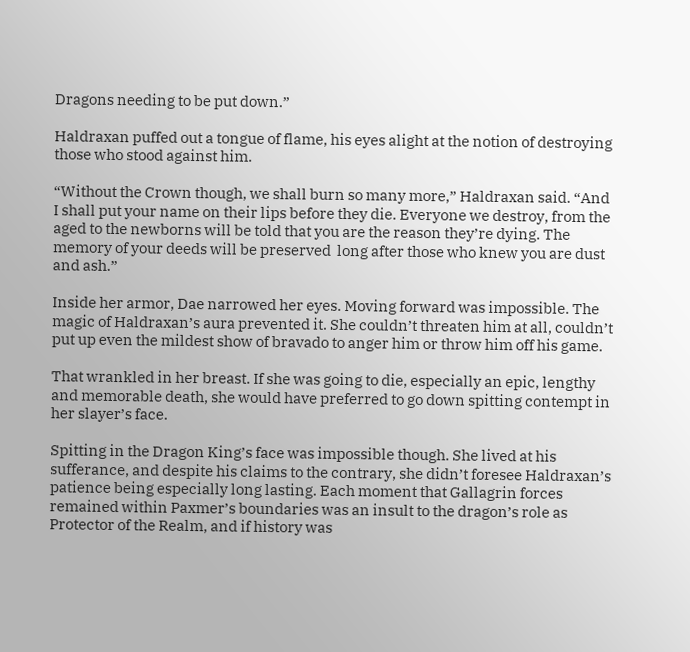Dragons needing to be put down.”

Haldraxan puffed out a tongue of flame, his eyes alight at the notion of destroying those who stood against him.

“Without the Crown though, we shall burn so many more,” Haldraxan said. “And I shall put your name on their lips before they die. Everyone we destroy, from the aged to the newborns will be told that you are the reason they’re dying. The memory of your deeds will be preserved  long after those who knew you are dust and ash.”

Inside her armor, Dae narrowed her eyes. Moving forward was impossible. The magic of Haldraxan’s aura prevented it. She couldn’t threaten him at all, couldn’t put up even the mildest show of bravado to anger him or throw him off his game.

That wrankled in her breast. If she was going to die, especially an epic, lengthy and memorable death, she would have preferred to go down spitting contempt in her slayer’s face.

Spitting in the Dragon King’s face was impossible though. She lived at his sufferance, and despite his claims to the contrary, she didn’t foresee Haldraxan’s patience being especially long lasting. Each moment that Gallagrin forces remained within Paxmer’s boundaries was an insult to the dragon’s role as Protector of the Realm, and if history was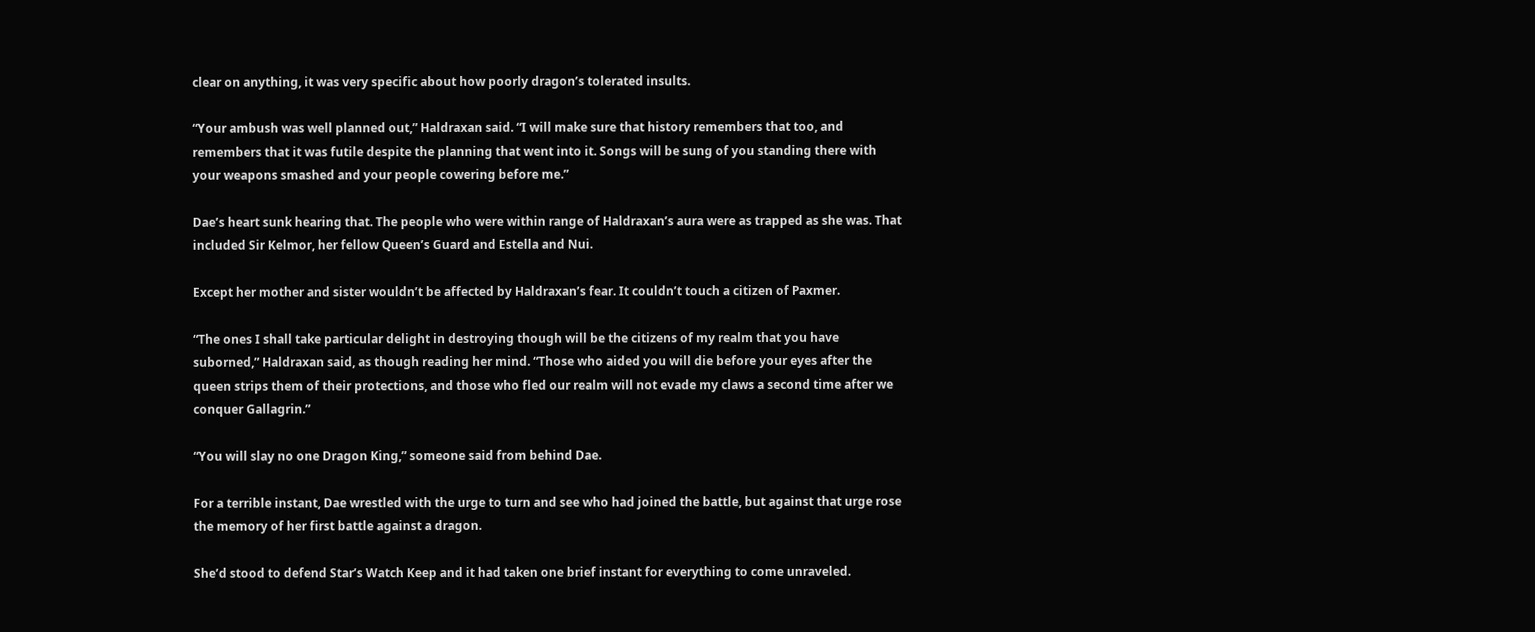clear on anything, it was very specific about how poorly dragon’s tolerated insults.

“Your ambush was well planned out,” Haldraxan said. “I will make sure that history remembers that too, and remembers that it was futile despite the planning that went into it. Songs will be sung of you standing there with your weapons smashed and your people cowering before me.”

Dae’s heart sunk hearing that. The people who were within range of Haldraxan’s aura were as trapped as she was. That included Sir Kelmor, her fellow Queen’s Guard and Estella and Nui.

Except her mother and sister wouldn’t be affected by Haldraxan’s fear. It couldn’t touch a citizen of Paxmer.

“The ones I shall take particular delight in destroying though will be the citizens of my realm that you have suborned,” Haldraxan said, as though reading her mind. “Those who aided you will die before your eyes after the queen strips them of their protections, and those who fled our realm will not evade my claws a second time after we conquer Gallagrin.”

“You will slay no one Dragon King,” someone said from behind Dae.

For a terrible instant, Dae wrestled with the urge to turn and see who had joined the battle, but against that urge rose the memory of her first battle against a dragon.

She’d stood to defend Star’s Watch Keep and it had taken one brief instant for everything to come unraveled.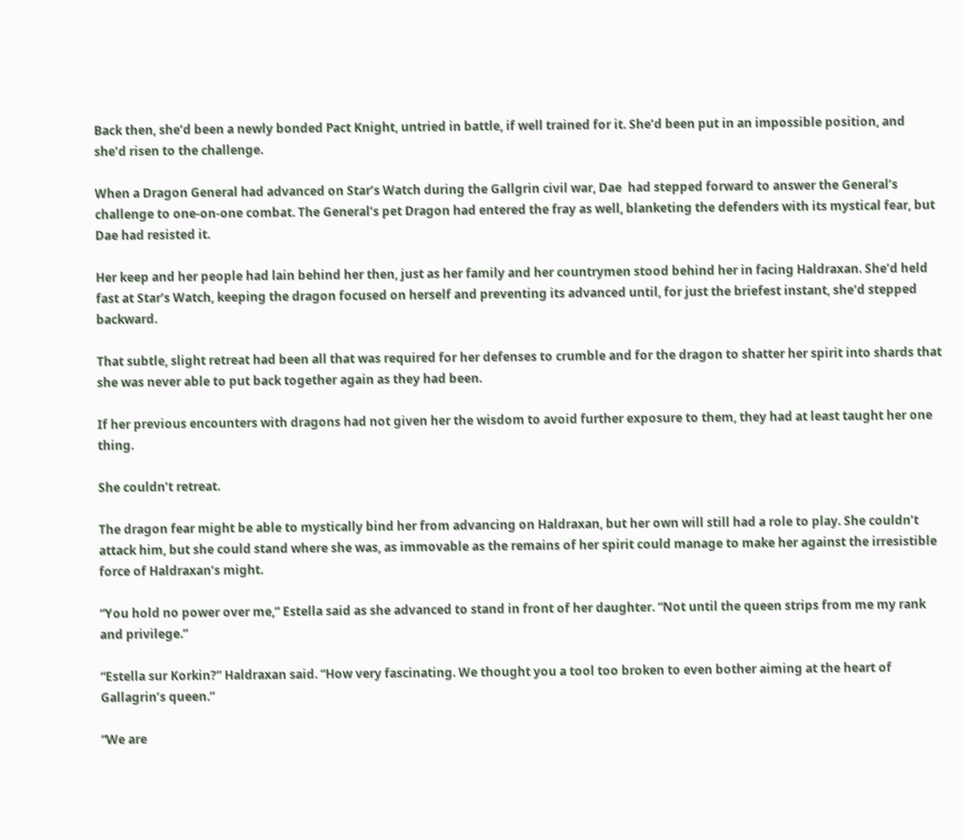Back then, she’d been a newly bonded Pact Knight, untried in battle, if well trained for it. She’d been put in an impossible position, and she’d risen to the challenge.

When a Dragon General had advanced on Star’s Watch during the Gallgrin civil war, Dae  had stepped forward to answer the General’s challenge to one-on-one combat. The General’s pet Dragon had entered the fray as well, blanketing the defenders with its mystical fear, but Dae had resisted it.

Her keep and her people had lain behind her then, just as her family and her countrymen stood behind her in facing Haldraxan. She’d held fast at Star’s Watch, keeping the dragon focused on herself and preventing its advanced until, for just the briefest instant, she’d stepped backward.

That subtle, slight retreat had been all that was required for her defenses to crumble and for the dragon to shatter her spirit into shards that she was never able to put back together again as they had been.

If her previous encounters with dragons had not given her the wisdom to avoid further exposure to them, they had at least taught her one thing.

She couldn’t retreat.

The dragon fear might be able to mystically bind her from advancing on Haldraxan, but her own will still had a role to play. She couldn’t attack him, but she could stand where she was, as immovable as the remains of her spirit could manage to make her against the irresistible force of Haldraxan’s might.

“You hold no power over me,” Estella said as she advanced to stand in front of her daughter. “Not until the queen strips from me my rank and privilege.”

“Estella sur Korkin?” Haldraxan said. “How very fascinating. We thought you a tool too broken to even bother aiming at the heart of Gallagrin’s queen.”

“We are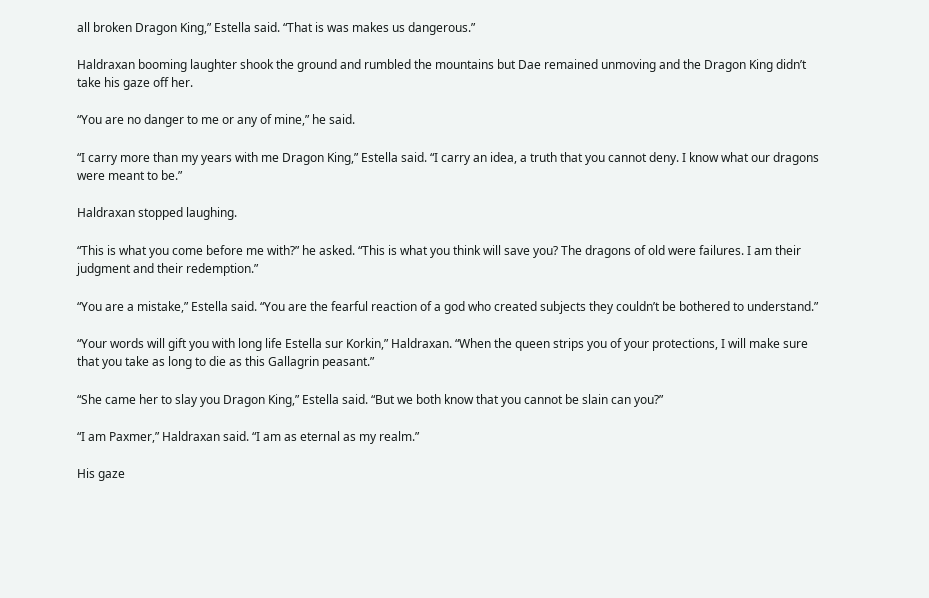all broken Dragon King,” Estella said. “That is was makes us dangerous.”

Haldraxan booming laughter shook the ground and rumbled the mountains but Dae remained unmoving and the Dragon King didn’t take his gaze off her.

“You are no danger to me or any of mine,” he said.

“I carry more than my years with me Dragon King,” Estella said. “I carry an idea, a truth that you cannot deny. I know what our dragons were meant to be.”

Haldraxan stopped laughing.

“This is what you come before me with?” he asked. “This is what you think will save you? The dragons of old were failures. I am their judgment and their redemption.”

“You are a mistake,” Estella said. “You are the fearful reaction of a god who created subjects they couldn’t be bothered to understand.”

“Your words will gift you with long life Estella sur Korkin,” Haldraxan. “When the queen strips you of your protections, I will make sure that you take as long to die as this Gallagrin peasant.”

“She came her to slay you Dragon King,” Estella said. “But we both know that you cannot be slain can you?”

“I am Paxmer,” Haldraxan said. “I am as eternal as my realm.”

His gaze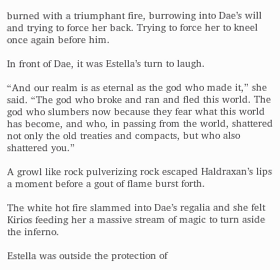burned with a triumphant fire, burrowing into Dae’s will and trying to force her back. Trying to force her to kneel once again before him.

In front of Dae, it was Estella’s turn to laugh.

“And our realm is as eternal as the god who made it,” she said. “The god who broke and ran and fled this world. The god who slumbers now because they fear what this world has become, and who, in passing from the world, shattered not only the old treaties and compacts, but who also shattered you.”

A growl like rock pulverizing rock escaped Haldraxan’s lips a moment before a gout of flame burst forth.

The white hot fire slammed into Dae’s regalia and she felt Kirios feeding her a massive stream of magic to turn aside the inferno.

Estella was outside the protection of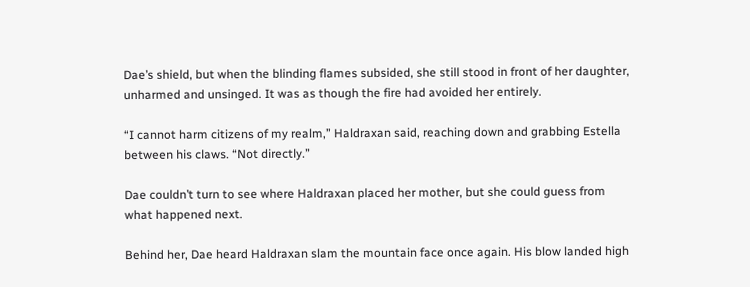Dae’s shield, but when the blinding flames subsided, she still stood in front of her daughter, unharmed and unsinged. It was as though the fire had avoided her entirely.

“I cannot harm citizens of my realm,” Haldraxan said, reaching down and grabbing Estella between his claws. “Not directly.”

Dae couldn’t turn to see where Haldraxan placed her mother, but she could guess from what happened next.

Behind her, Dae heard Haldraxan slam the mountain face once again. His blow landed high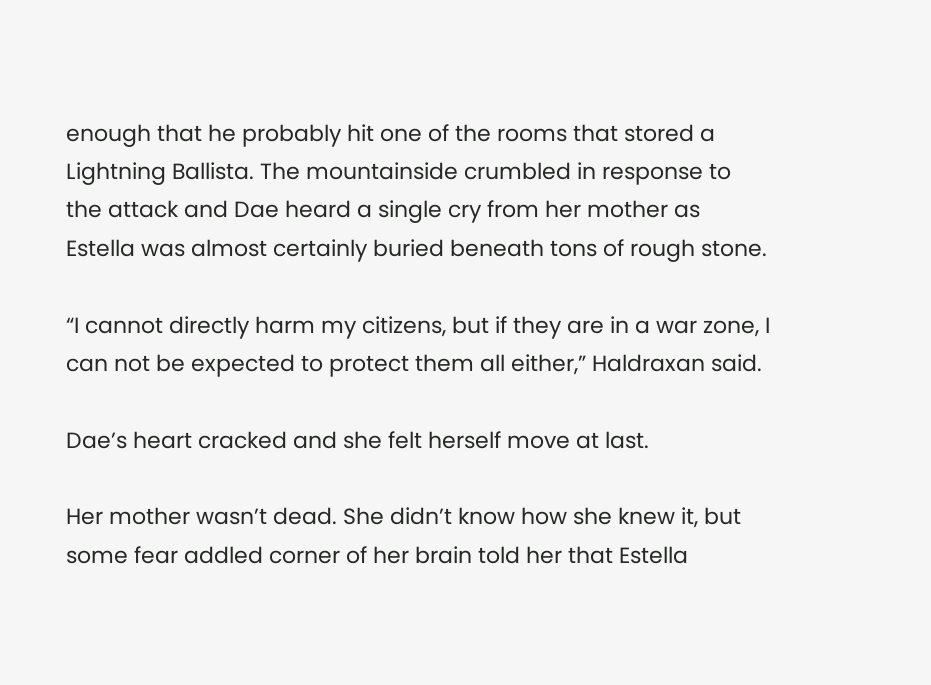enough that he probably hit one of the rooms that stored a Lightning Ballista. The mountainside crumbled in response to the attack and Dae heard a single cry from her mother as Estella was almost certainly buried beneath tons of rough stone.

“I cannot directly harm my citizens, but if they are in a war zone, I can not be expected to protect them all either,” Haldraxan said.

Dae’s heart cracked and she felt herself move at last.

Her mother wasn’t dead. She didn’t know how she knew it, but some fear addled corner of her brain told her that Estella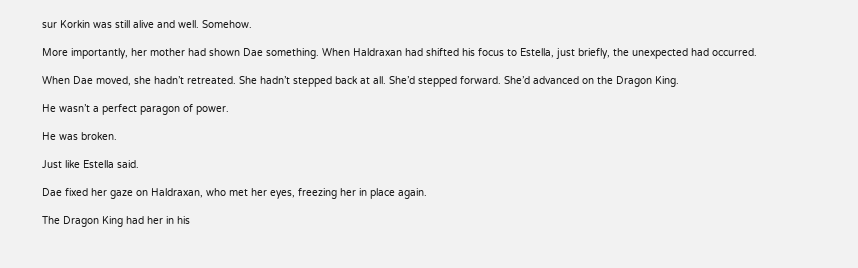sur Korkin was still alive and well. Somehow.

More importantly, her mother had shown Dae something. When Haldraxan had shifted his focus to Estella, just briefly, the unexpected had occurred.

When Dae moved, she hadn’t retreated. She hadn’t stepped back at all. She’d stepped forward. She’d advanced on the Dragon King.

He wasn’t a perfect paragon of power.

He was broken.

Just like Estella said.

Dae fixed her gaze on Haldraxan, who met her eyes, freezing her in place again.

The Dragon King had her in his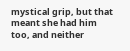mystical grip, but that meant she had him too, and neither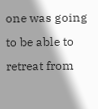one was going to be able to retreat from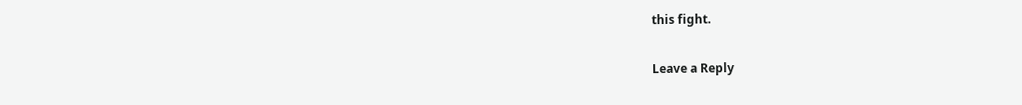this fight.

Leave a Reply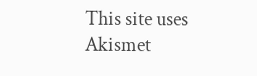This site uses Akismet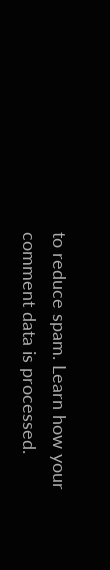to reduce spam. Learn how your comment data is processed.